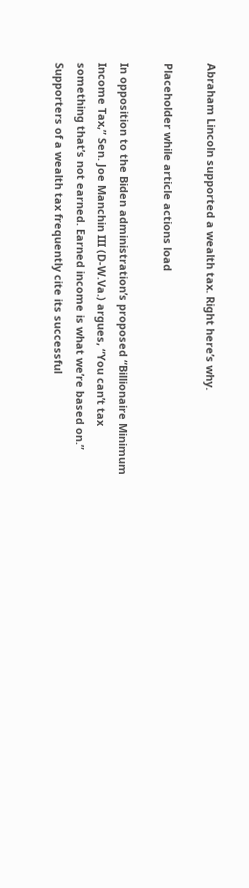Abraham Lincoln supported a wealth tax. Right here’s why.

Placeholder while article actions load

In opposition to the Biden administration’s proposed “Billionaire Minimum Income Tax,” Sen. Joe Manchin III (D-W.Va.) argues, “You can’t tax something that’s not earned. Earned income is what we’re based on.” Supporters of a wealth tax frequently cite its successful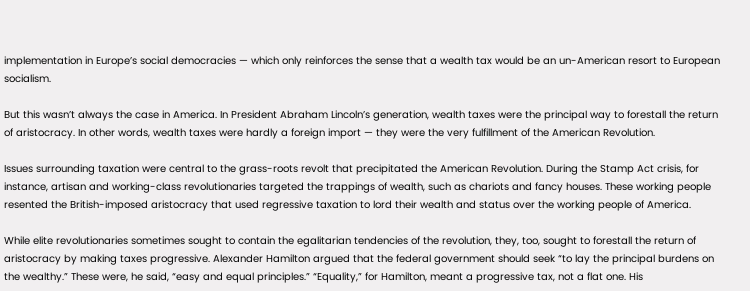implementation in Europe’s social democracies — which only reinforces the sense that a wealth tax would be an un-American resort to European socialism.

But this wasn’t always the case in America. In President Abraham Lincoln’s generation, wealth taxes were the principal way to forestall the return of aristocracy. In other words, wealth taxes were hardly a foreign import — they were the very fulfillment of the American Revolution.

Issues surrounding taxation were central to the grass-roots revolt that precipitated the American Revolution. During the Stamp Act crisis, for instance, artisan and working-class revolutionaries targeted the trappings of wealth, such as chariots and fancy houses. These working people resented the British-imposed aristocracy that used regressive taxation to lord their wealth and status over the working people of America.

While elite revolutionaries sometimes sought to contain the egalitarian tendencies of the revolution, they, too, sought to forestall the return of aristocracy by making taxes progressive. Alexander Hamilton argued that the federal government should seek “to lay the principal burdens on the wealthy.” These were, he said, “easy and equal principles.” “Equality,” for Hamilton, meant a progressive tax, not a flat one. His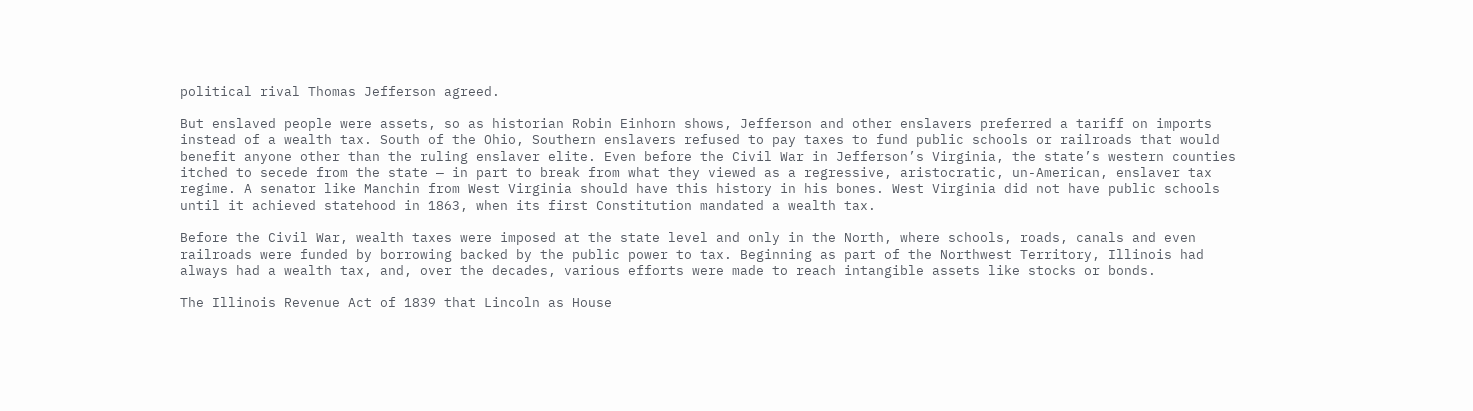political rival Thomas Jefferson agreed.

But enslaved people were assets, so as historian Robin Einhorn shows, Jefferson and other enslavers preferred a tariff on imports instead of a wealth tax. South of the Ohio, Southern enslavers refused to pay taxes to fund public schools or railroads that would benefit anyone other than the ruling enslaver elite. Even before the Civil War in Jefferson’s Virginia, the state’s western counties itched to secede from the state — in part to break from what they viewed as a regressive, aristocratic, un-American, enslaver tax regime. A senator like Manchin from West Virginia should have this history in his bones. West Virginia did not have public schools until it achieved statehood in 1863, when its first Constitution mandated a wealth tax.

Before the Civil War, wealth taxes were imposed at the state level and only in the North, where schools, roads, canals and even railroads were funded by borrowing backed by the public power to tax. Beginning as part of the Northwest Territory, Illinois had always had a wealth tax, and, over the decades, various efforts were made to reach intangible assets like stocks or bonds.

The Illinois Revenue Act of 1839 that Lincoln as House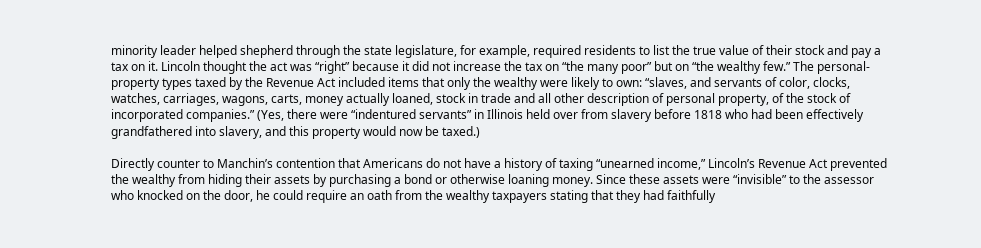minority leader helped shepherd through the state legislature, for example, required residents to list the true value of their stock and pay a tax on it. Lincoln thought the act was “right” because it did not increase the tax on “the many poor” but on “the wealthy few.” The personal-property types taxed by the Revenue Act included items that only the wealthy were likely to own: “slaves, and servants of color, clocks, watches, carriages, wagons, carts, money actually loaned, stock in trade and all other description of personal property, of the stock of incorporated companies.” (Yes, there were “indentured servants” in Illinois held over from slavery before 1818 who had been effectively grandfathered into slavery, and this property would now be taxed.)

Directly counter to Manchin’s contention that Americans do not have a history of taxing “unearned income,” Lincoln’s Revenue Act prevented the wealthy from hiding their assets by purchasing a bond or otherwise loaning money. Since these assets were “invisible” to the assessor who knocked on the door, he could require an oath from the wealthy taxpayers stating that they had faithfully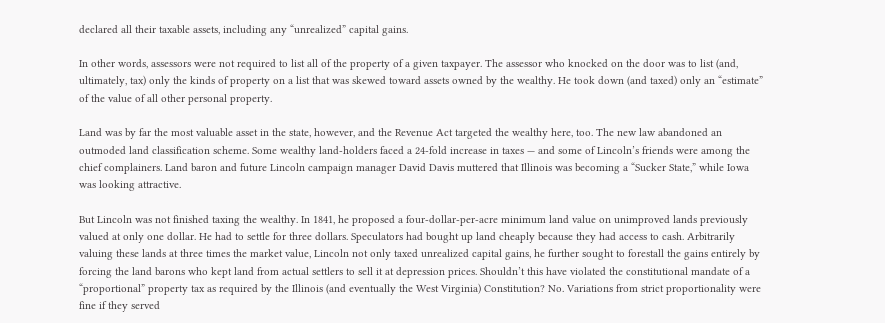declared all their taxable assets, including any “unrealized” capital gains.

In other words, assessors were not required to list all of the property of a given taxpayer. The assessor who knocked on the door was to list (and, ultimately, tax) only the kinds of property on a list that was skewed toward assets owned by the wealthy. He took down (and taxed) only an “estimate” of the value of all other personal property.

Land was by far the most valuable asset in the state, however, and the Revenue Act targeted the wealthy here, too. The new law abandoned an outmoded land classification scheme. Some wealthy land-holders faced a 24-fold increase in taxes — and some of Lincoln’s friends were among the chief complainers. Land baron and future Lincoln campaign manager David Davis muttered that Illinois was becoming a “Sucker State,” while Iowa was looking attractive.

But Lincoln was not finished taxing the wealthy. In 1841, he proposed a four-dollar-per-acre minimum land value on unimproved lands previously valued at only one dollar. He had to settle for three dollars. Speculators had bought up land cheaply because they had access to cash. Arbitrarily valuing these lands at three times the market value, Lincoln not only taxed unrealized capital gains, he further sought to forestall the gains entirely by forcing the land barons who kept land from actual settlers to sell it at depression prices. Shouldn’t this have violated the constitutional mandate of a “proportional” property tax as required by the Illinois (and eventually the West Virginia) Constitution? No. Variations from strict proportionality were fine if they served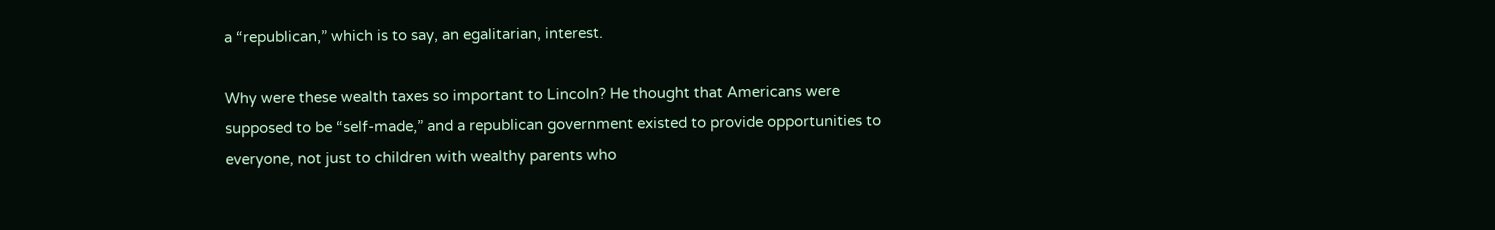a “republican,” which is to say, an egalitarian, interest.

Why were these wealth taxes so important to Lincoln? He thought that Americans were supposed to be “self-made,” and a republican government existed to provide opportunities to everyone, not just to children with wealthy parents who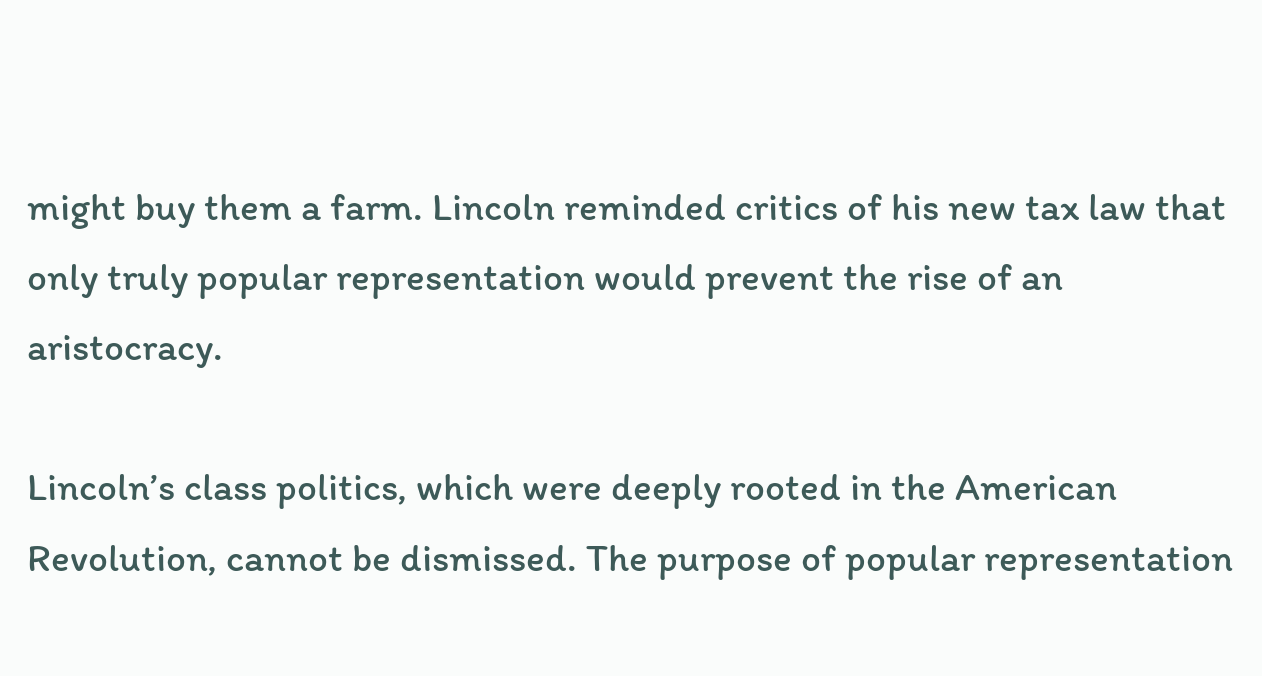might buy them a farm. Lincoln reminded critics of his new tax law that only truly popular representation would prevent the rise of an aristocracy.

Lincoln’s class politics, which were deeply rooted in the American Revolution, cannot be dismissed. The purpose of popular representation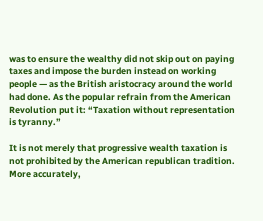was to ensure the wealthy did not skip out on paying taxes and impose the burden instead on working people — as the British aristocracy around the world had done. As the popular refrain from the American Revolution put it: “Taxation without representation is tyranny.”

It is not merely that progressive wealth taxation is not prohibited by the American republican tradition. More accurately,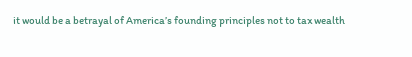it would be a betrayal of America’s founding principles not to tax wealth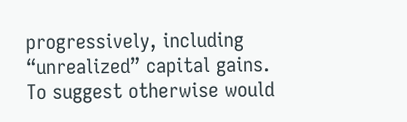progressively, including “unrealized” capital gains. To suggest otherwise would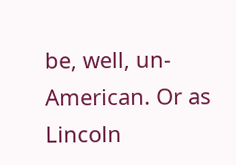be, well, un-American. Or as Lincoln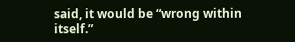said, it would be “wrong within itself.”